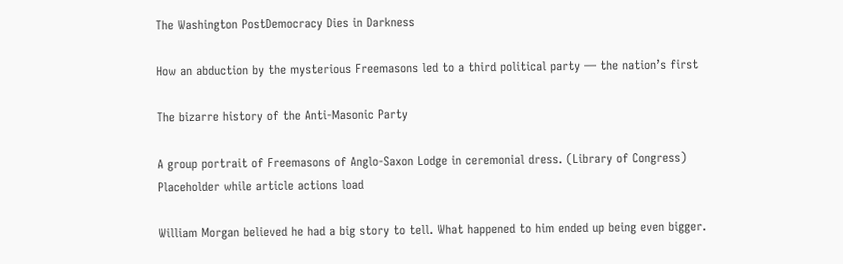The Washington PostDemocracy Dies in Darkness

How an abduction by the mysterious Freemasons led to a third political party — the nation’s first

The bizarre history of the Anti-Masonic Party

A group portrait of Freemasons of Anglo-Saxon Lodge in ceremonial dress. (Library of Congress)
Placeholder while article actions load

William Morgan believed he had a big story to tell. What happened to him ended up being even bigger.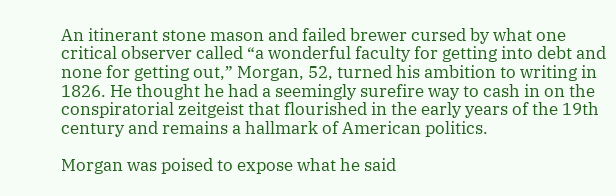An itinerant stone mason and failed brewer cursed by what one critical observer called “a wonderful faculty for getting into debt and none for getting out,” Morgan, 52, turned his ambition to writing in 1826. He thought he had a seemingly surefire way to cash in on the conspiratorial zeitgeist that flourished in the early years of the 19th century and remains a hallmark of American politics.

Morgan was poised to expose what he said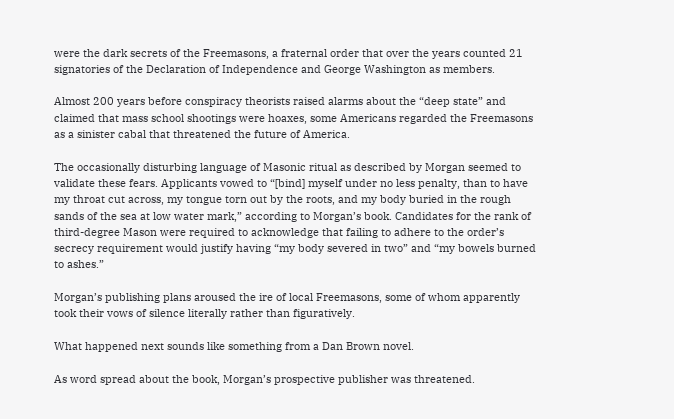were the dark secrets of the Freemasons, a fraternal order that over the years counted 21 signatories of the Declaration of Independence and George Washington as members.

Almost 200 years before conspiracy theorists raised alarms about the “deep state” and claimed that mass school shootings were hoaxes, some Americans regarded the Freemasons as a sinister cabal that threatened the future of America.

The occasionally disturbing language of Masonic ritual as described by Morgan seemed to validate these fears. Applicants vowed to “[bind] myself under no less penalty, than to have my throat cut across, my tongue torn out by the roots, and my body buried in the rough sands of the sea at low water mark,” according to Morgan’s book. Candidates for the rank of third-degree Mason were required to acknowledge that failing to adhere to the order’s secrecy requirement would justify having “my body severed in two” and “my bowels burned to ashes.”

Morgan’s publishing plans aroused the ire of local Freemasons, some of whom apparently took their vows of silence literally rather than figuratively.

What happened next sounds like something from a Dan Brown novel.

As word spread about the book, Morgan’s prospective publisher was threatened.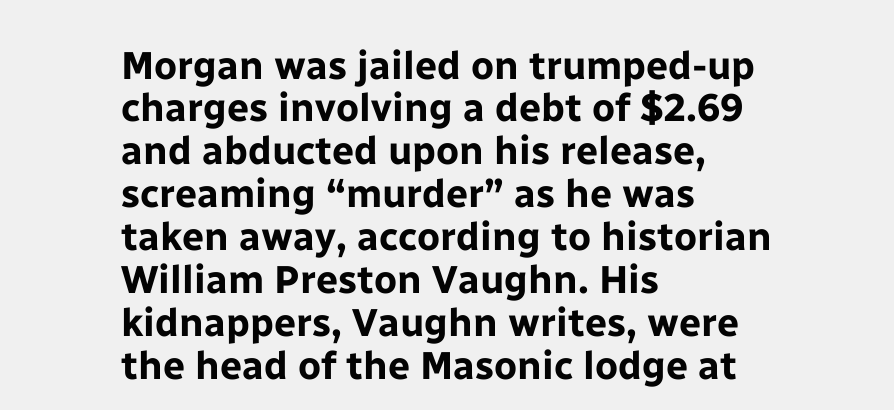Morgan was jailed on trumped-up charges involving a debt of $2.69 and abducted upon his release, screaming “murder” as he was taken away, according to historian William Preston Vaughn. His kidnappers, Vaughn writes, were the head of the Masonic lodge at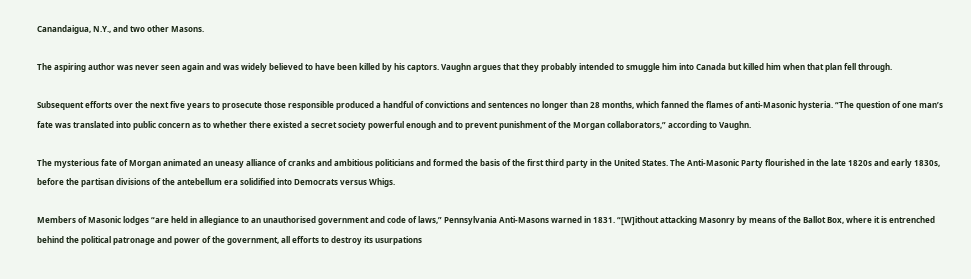Canandaigua, N.Y., and two other Masons.

The aspiring author was never seen again and was widely believed to have been killed by his captors. Vaughn argues that they probably intended to smuggle him into Canada but killed him when that plan fell through.

Subsequent efforts over the next five years to prosecute those responsible produced a handful of convictions and sentences no longer than 28 months, which fanned the flames of anti-Masonic hysteria. “The question of one man’s fate was translated into public concern as to whether there existed a secret society powerful enough and to prevent punishment of the Morgan collaborators,” according to Vaughn.

The mysterious fate of Morgan animated an uneasy alliance of cranks and ambitious politicians and formed the basis of the first third party in the United States. The Anti-Masonic Party flourished in the late 1820s and early 1830s, before the partisan divisions of the antebellum era solidified into Democrats versus Whigs.

Members of Masonic lodges “are held in allegiance to an unauthorised government and code of laws,” Pennsylvania Anti-Masons warned in 1831. “[W]ithout attacking Masonry by means of the Ballot Box, where it is entrenched behind the political patronage and power of the government, all efforts to destroy its usurpations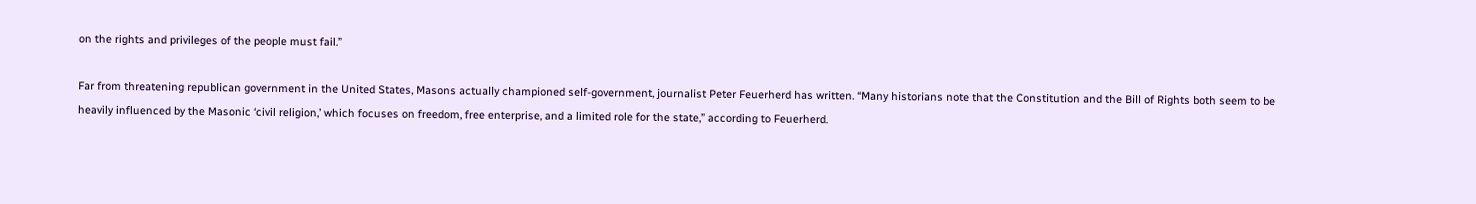on the rights and privileges of the people must fail.”

Far from threatening republican government in the United States, Masons actually championed self-government, journalist Peter Feuerherd has written. “Many historians note that the Constitution and the Bill of Rights both seem to be heavily influenced by the Masonic ‘civil religion,’ which focuses on freedom, free enterprise, and a limited role for the state,” according to Feuerherd.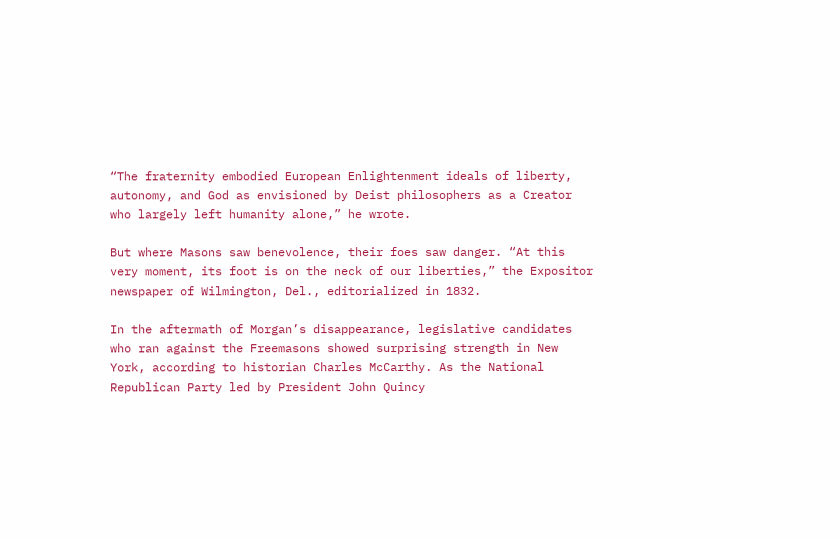“The fraternity embodied European Enlightenment ideals of liberty, autonomy, and God as envisioned by Deist philosophers as a Creator who largely left humanity alone,” he wrote.

But where Masons saw benevolence, their foes saw danger. “At this very moment, its foot is on the neck of our liberties,” the Expositor newspaper of Wilmington, Del., editorialized in 1832.

In the aftermath of Morgan’s disappearance, legislative candidates who ran against the Freemasons showed surprising strength in New York, according to historian Charles McCarthy. As the National Republican Party led by President John Quincy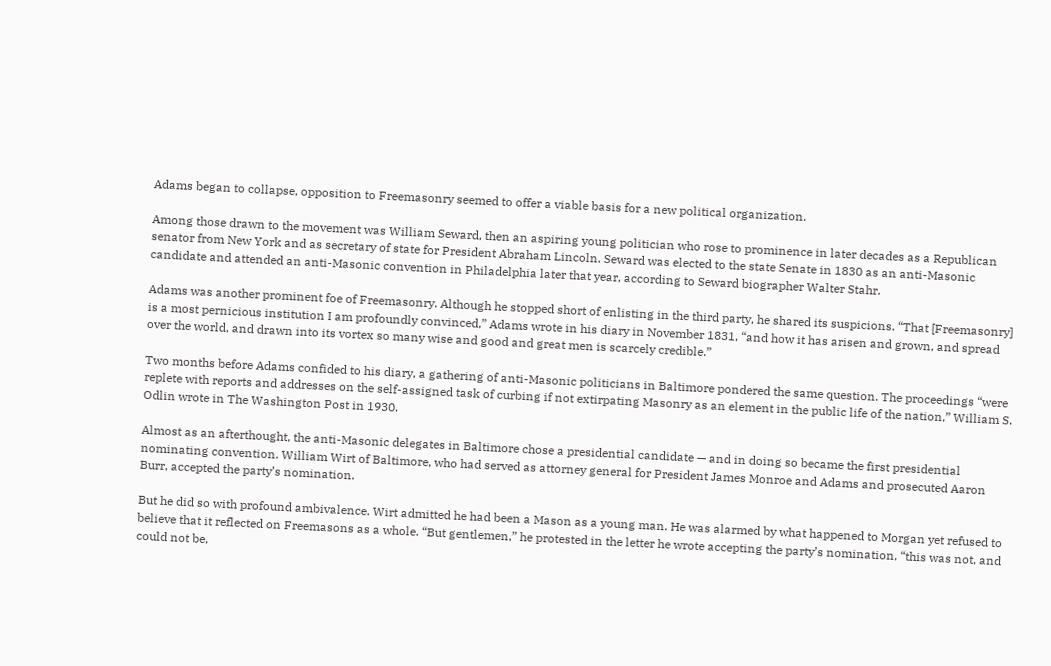Adams began to collapse, opposition to Freemasonry seemed to offer a viable basis for a new political organization.

Among those drawn to the movement was William Seward, then an aspiring young politician who rose to prominence in later decades as a Republican senator from New York and as secretary of state for President Abraham Lincoln. Seward was elected to the state Senate in 1830 as an anti-Masonic candidate and attended an anti-Masonic convention in Philadelphia later that year, according to Seward biographer Walter Stahr.

Adams was another prominent foe of Freemasonry. Although he stopped short of enlisting in the third party, he shared its suspicions. “That [Freemasonry] is a most pernicious institution I am profoundly convinced,” Adams wrote in his diary in November 1831, “and how it has arisen and grown, and spread over the world, and drawn into its vortex so many wise and good and great men is scarcely credible.”

Two months before Adams confided to his diary, a gathering of anti-Masonic politicians in Baltimore pondered the same question. The proceedings “were replete with reports and addresses on the self-assigned task of curbing if not extirpating Masonry as an element in the public life of the nation,” William S. Odlin wrote in The Washington Post in 1930.

Almost as an afterthought, the anti-Masonic delegates in Baltimore chose a presidential candidate — and in doing so became the first presidential nominating convention. William Wirt of Baltimore, who had served as attorney general for President James Monroe and Adams and prosecuted Aaron Burr, accepted the party’s nomination.

But he did so with profound ambivalence. Wirt admitted he had been a Mason as a young man. He was alarmed by what happened to Morgan yet refused to believe that it reflected on Freemasons as a whole. “But gentlemen,” he protested in the letter he wrote accepting the party’s nomination, “this was not, and could not be,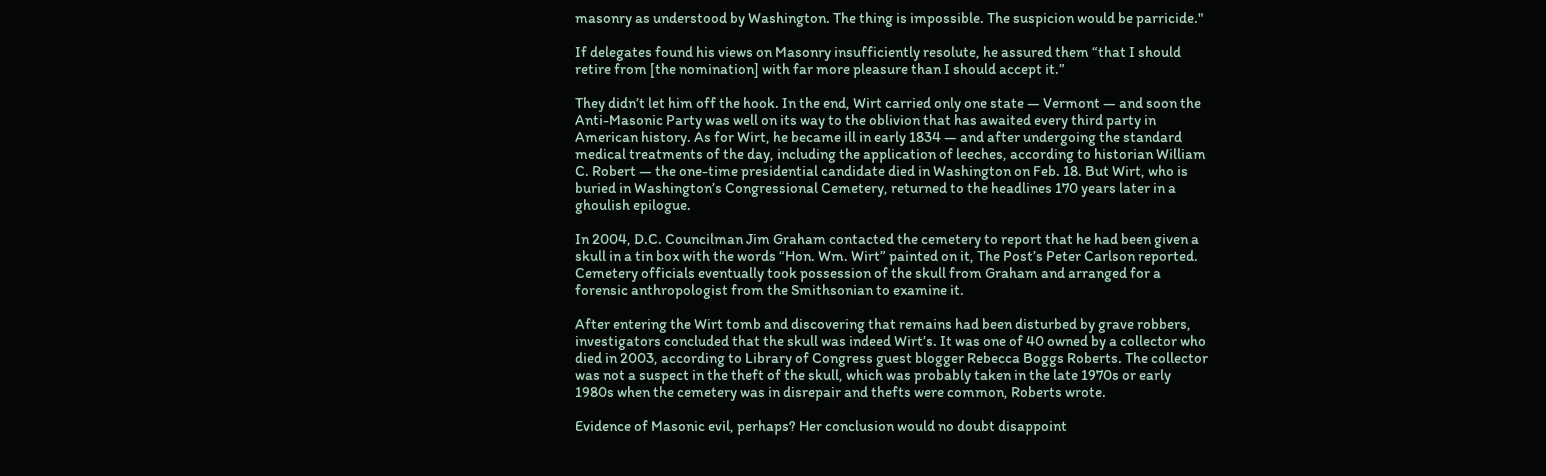masonry as understood by Washington. The thing is impossible. The suspicion would be parricide."

If delegates found his views on Masonry insufficiently resolute, he assured them “that I should retire from [the nomination] with far more pleasure than I should accept it.”

They didn’t let him off the hook. In the end, Wirt carried only one state — Vermont — and soon the Anti-Masonic Party was well on its way to the oblivion that has awaited every third party in American history. As for Wirt, he became ill in early 1834 — and after undergoing the standard medical treatments of the day, including the application of leeches, according to historian William C. Robert — the one-time presidential candidate died in Washington on Feb. 18. But Wirt, who is buried in Washington’s Congressional Cemetery, returned to the headlines 170 years later in a ghoulish epilogue.

In 2004, D.C. Councilman Jim Graham contacted the cemetery to report that he had been given a skull in a tin box with the words “Hon. Wm. Wirt” painted on it, The Post’s Peter Carlson reported. Cemetery officials eventually took possession of the skull from Graham and arranged for a forensic anthropologist from the Smithsonian to examine it.

After entering the Wirt tomb and discovering that remains had been disturbed by grave robbers, investigators concluded that the skull was indeed Wirt’s. It was one of 40 owned by a collector who died in 2003, according to Library of Congress guest blogger Rebecca Boggs Roberts. The collector was not a suspect in the theft of the skull, which was probably taken in the late 1970s or early 1980s when the cemetery was in disrepair and thefts were common, Roberts wrote.

Evidence of Masonic evil, perhaps? Her conclusion would no doubt disappoint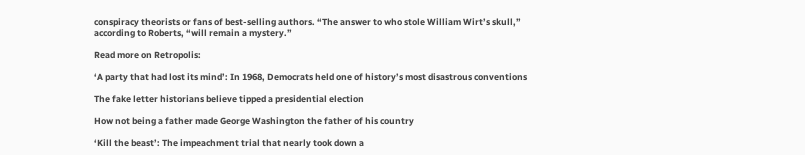conspiracy theorists or fans of best-selling authors. “The answer to who stole William Wirt’s skull,” according to Roberts, “will remain a mystery.”

Read more on Retropolis:

‘A party that had lost its mind’: In 1968, Democrats held one of history’s most disastrous conventions

The fake letter historians believe tipped a presidential election

How not being a father made George Washington the father of his country

‘Kill the beast’: The impeachment trial that nearly took down a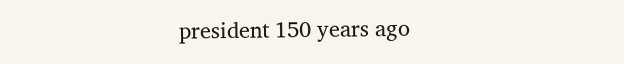president 150 years ago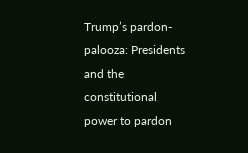Trump’s pardon-palooza: Presidents and the constitutional power to pardon